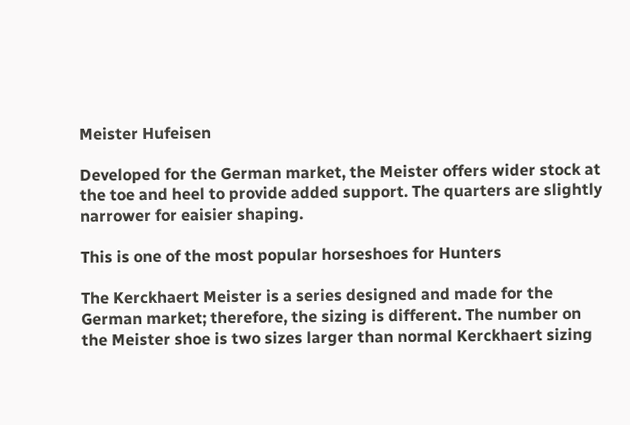Meister Hufeisen

Developed for the German market, the Meister offers wider stock at the toe and heel to provide added support. The quarters are slightly narrower for eaisier shaping.

This is one of the most popular horseshoes for Hunters

The Kerckhaert Meister is a series designed and made for the German market; therefore, the sizing is different. The number on the Meister shoe is two sizes larger than normal Kerckhaert sizing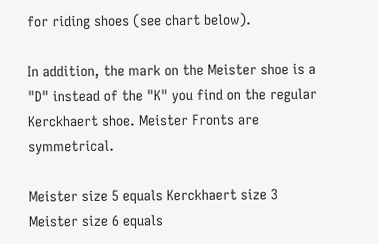for riding shoes (see chart below).

In addition, the mark on the Meister shoe is a "D" instead of the "K" you find on the regular Kerckhaert shoe. Meister Fronts are symmetrical.

Meister size 5 equals Kerckhaert size 3
Meister size 6 equals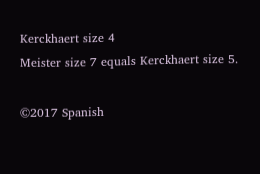Kerckhaert size 4
Meister size 7 equals Kerckhaert size 5.

©2017 Spanish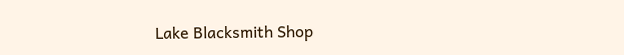Lake Blacksmith Shop